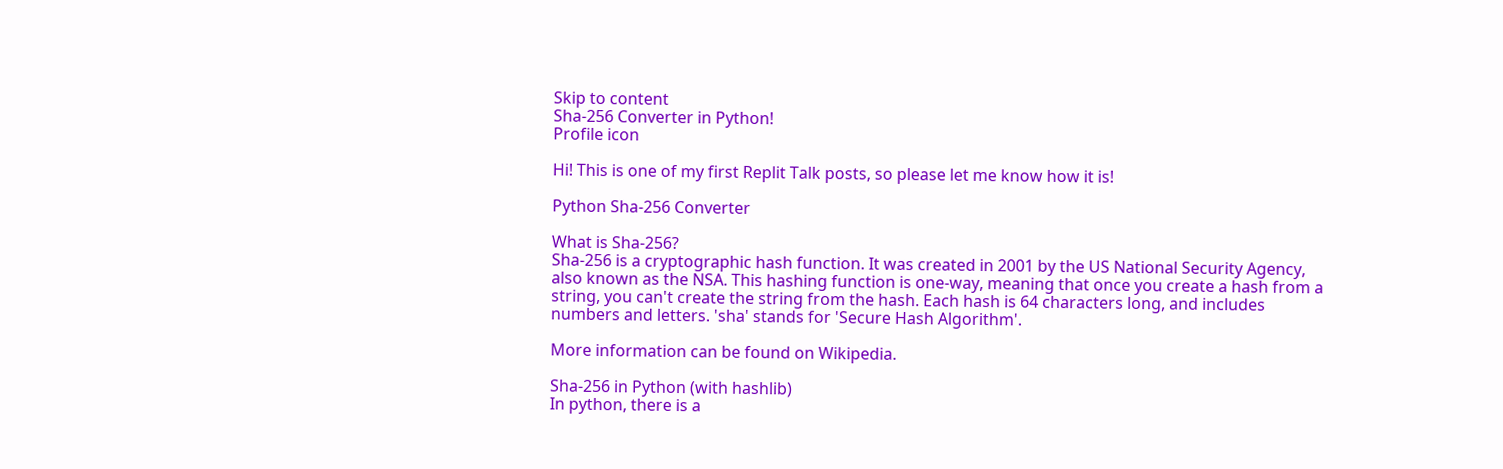Skip to content
Sha-256 Converter in Python!
Profile icon

Hi! This is one of my first Replit Talk posts, so please let me know how it is!

Python Sha-256 Converter

What is Sha-256?
Sha-256 is a cryptographic hash function. It was created in 2001 by the US National Security Agency, also known as the NSA. This hashing function is one-way, meaning that once you create a hash from a string, you can't create the string from the hash. Each hash is 64 characters long, and includes numbers and letters. 'sha' stands for 'Secure Hash Algorithm'.

More information can be found on Wikipedia.

Sha-256 in Python (with hashlib)
In python, there is a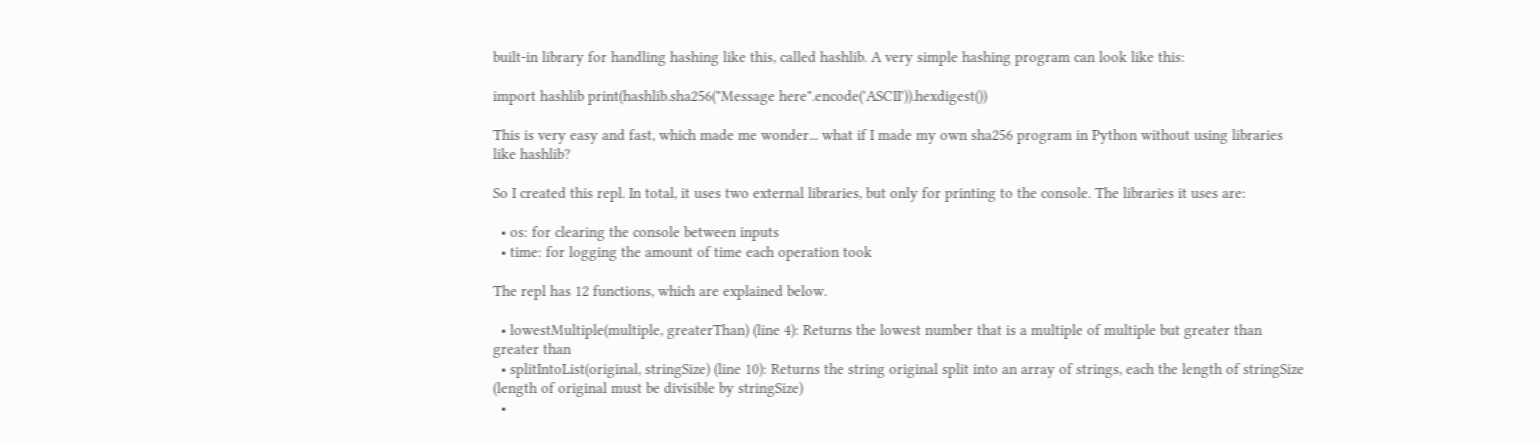built-in library for handling hashing like this, called hashlib. A very simple hashing program can look like this:

import hashlib print(hashlib.sha256("Message here".encode('ASCII')).hexdigest())

This is very easy and fast, which made me wonder... what if I made my own sha256 program in Python without using libraries like hashlib?

So I created this repl. In total, it uses two external libraries, but only for printing to the console. The libraries it uses are:

  • os: for clearing the console between inputs
  • time: for logging the amount of time each operation took

The repl has 12 functions, which are explained below.

  • lowestMultiple(multiple, greaterThan) (line 4): Returns the lowest number that is a multiple of multiple but greater than greater than
  • splitIntoList(original, stringSize) (line 10): Returns the string original split into an array of strings, each the length of stringSize (length of original must be divisible by stringSize)
  •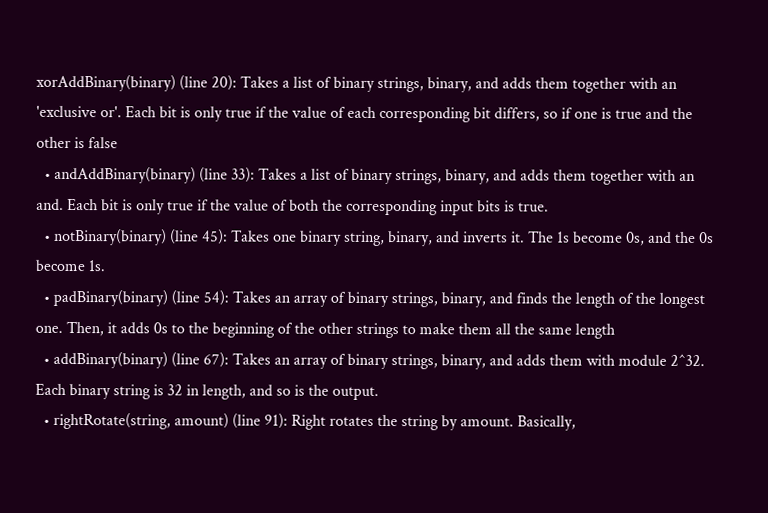xorAddBinary(binary) (line 20): Takes a list of binary strings, binary, and adds them together with an 'exclusive or'. Each bit is only true if the value of each corresponding bit differs, so if one is true and the other is false
  • andAddBinary(binary) (line 33): Takes a list of binary strings, binary, and adds them together with an and. Each bit is only true if the value of both the corresponding input bits is true.
  • notBinary(binary) (line 45): Takes one binary string, binary, and inverts it. The 1s become 0s, and the 0s become 1s.
  • padBinary(binary) (line 54): Takes an array of binary strings, binary, and finds the length of the longest one. Then, it adds 0s to the beginning of the other strings to make them all the same length
  • addBinary(binary) (line 67): Takes an array of binary strings, binary, and adds them with module 2^32. Each binary string is 32 in length, and so is the output.
  • rightRotate(string, amount) (line 91): Right rotates the string by amount. Basically,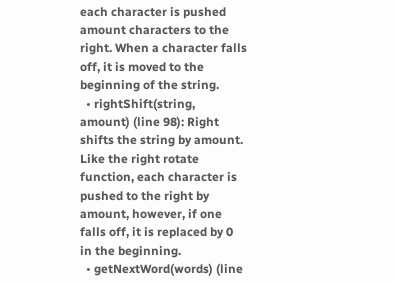each character is pushed amount characters to the right. When a character falls off, it is moved to the beginning of the string.
  • rightShift(string, amount) (line 98): Right shifts the string by amount. Like the right rotate function, each character is pushed to the right by amount, however, if one falls off, it is replaced by 0 in the beginning.
  • getNextWord(words) (line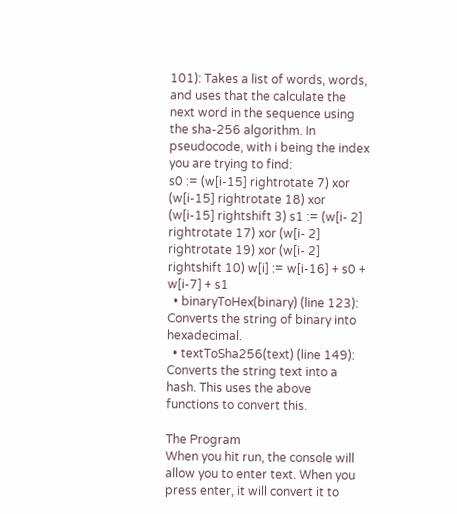101): Takes a list of words, words, and uses that the calculate the next word in the sequence using the sha-256 algorithm. In pseudocode, with i being the index you are trying to find:
s0 := (w[i-15] rightrotate 7) xor (w[i-15] rightrotate 18) xor (w[i-15] rightshift 3) s1 := (w[i- 2] rightrotate 17) xor (w[i- 2] rightrotate 19) xor (w[i- 2] rightshift 10) w[i] := w[i-16] + s0 + w[i-7] + s1
  • binaryToHex(binary) (line 123): Converts the string of binary into hexadecimal.
  • textToSha256(text) (line 149): Converts the string text into a hash. This uses the above functions to convert this.

The Program
When you hit run, the console will allow you to enter text. When you press enter, it will convert it to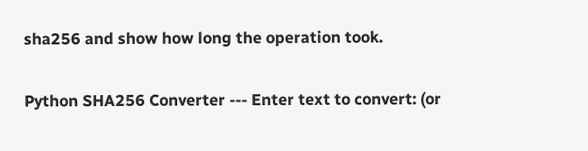sha256 and show how long the operation took.

Python SHA256 Converter --- Enter text to convert: (or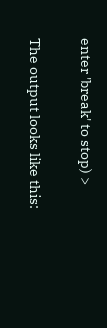enter 'break' to stop) >

The output looks like this: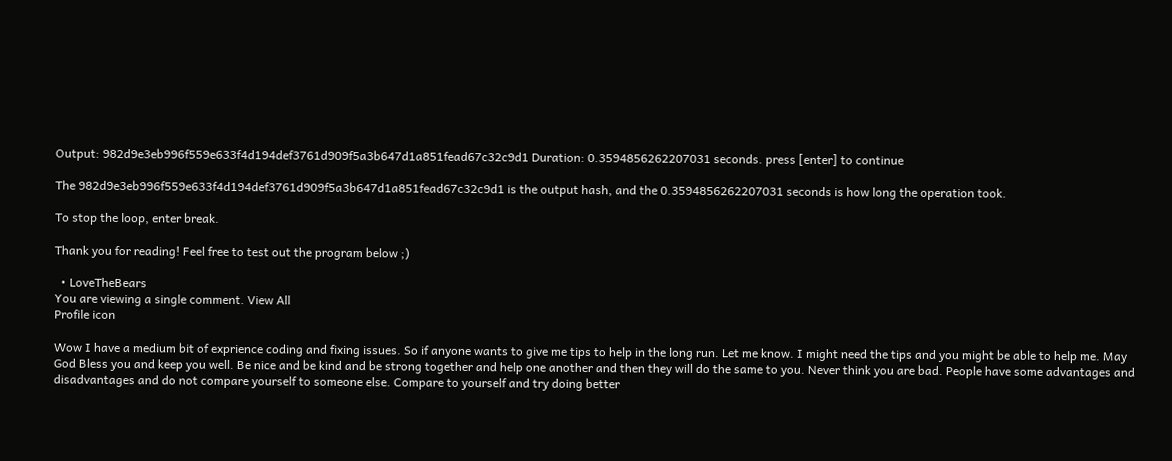Output: 982d9e3eb996f559e633f4d194def3761d909f5a3b647d1a851fead67c32c9d1 Duration: 0.3594856262207031 seconds. press [enter] to continue

The 982d9e3eb996f559e633f4d194def3761d909f5a3b647d1a851fead67c32c9d1 is the output hash, and the 0.3594856262207031 seconds is how long the operation took.

To stop the loop, enter break.

Thank you for reading! Feel free to test out the program below ;)

  • LoveTheBears
You are viewing a single comment. View All
Profile icon

Wow I have a medium bit of exprience coding and fixing issues. So if anyone wants to give me tips to help in the long run. Let me know. I might need the tips and you might be able to help me. May God Bless you and keep you well. Be nice and be kind and be strong together and help one another and then they will do the same to you. Never think you are bad. People have some advantages and disadvantages and do not compare yourself to someone else. Compare to yourself and try doing better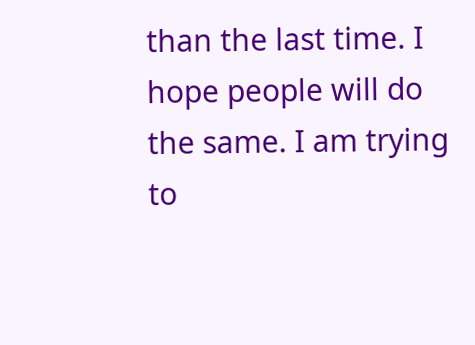than the last time. I hope people will do the same. I am trying to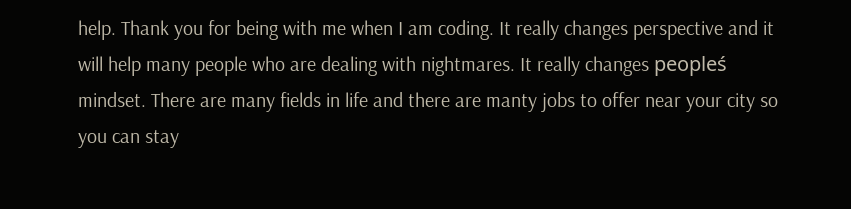help. Thank you for being with me when I am coding. It really changes perspective and it will help many people who are dealing with nightmares. It really changes peopleś mindset. There are many fields in life and there are manty jobs to offer near your city so you can stay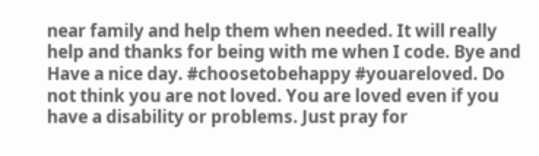near family and help them when needed. It will really help and thanks for being with me when I code. Bye and Have a nice day. #choosetobehappy #youareloved. Do not think you are not loved. You are loved even if you have a disability or problems. Just pray for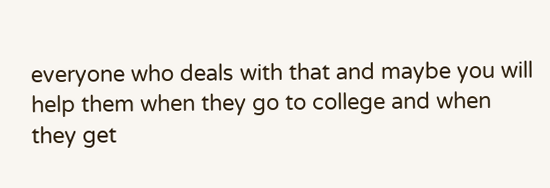everyone who deals with that and maybe you will help them when they go to college and when they get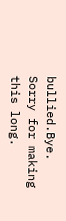bullied.Bye. Sorry for making this long.